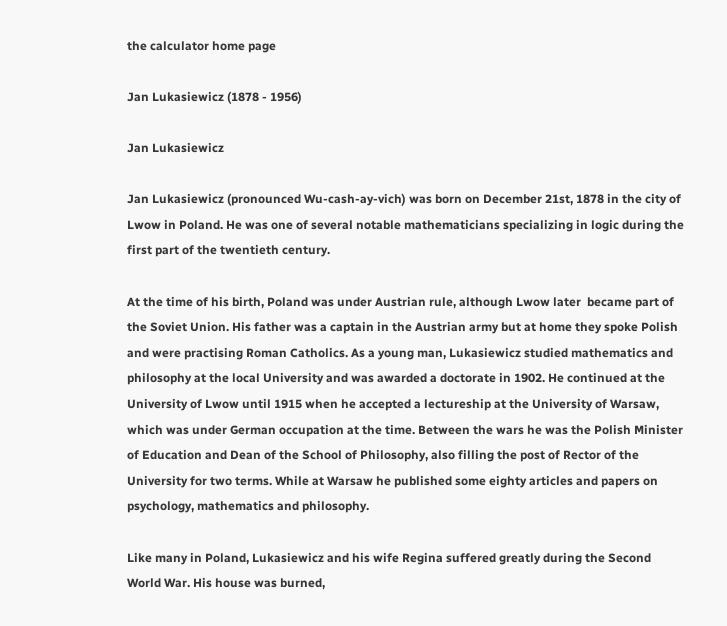the calculator home page

Jan Lukasiewicz (1878 - 1956)

Jan Lukasiewicz

Jan Lukasiewicz (pronounced Wu-cash-ay-vich) was born on December 21st, 1878 in the city of Lwow in Poland. He was one of several notable mathematicians specializing in logic during the first part of the twentieth century.

At the time of his birth, Poland was under Austrian rule, although Lwow later  became part of the Soviet Union. His father was a captain in the Austrian army but at home they spoke Polish and were practising Roman Catholics. As a young man, Lukasiewicz studied mathematics and philosophy at the local University and was awarded a doctorate in 1902. He continued at the University of Lwow until 1915 when he accepted a lectureship at the University of Warsaw, which was under German occupation at the time. Between the wars he was the Polish Minister of Education and Dean of the School of Philosophy, also filling the post of Rector of the University for two terms. While at Warsaw he published some eighty articles and papers on psychology, mathematics and philosophy.

Like many in Poland, Lukasiewicz and his wife Regina suffered greatly during the Second World War. His house was burned,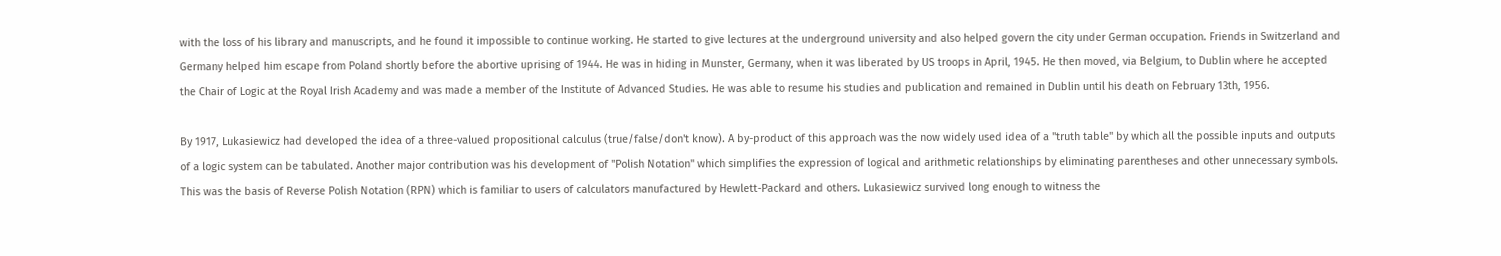with the loss of his library and manuscripts, and he found it impossible to continue working. He started to give lectures at the underground university and also helped govern the city under German occupation. Friends in Switzerland and Germany helped him escape from Poland shortly before the abortive uprising of 1944. He was in hiding in Munster, Germany, when it was liberated by US troops in April, 1945. He then moved, via Belgium, to Dublin where he accepted the Chair of Logic at the Royal Irish Academy and was made a member of the Institute of Advanced Studies. He was able to resume his studies and publication and remained in Dublin until his death on February 13th, 1956.

By 1917, Lukasiewicz had developed the idea of a three-valued propositional calculus (true/false/don't know). A by-product of this approach was the now widely used idea of a "truth table" by which all the possible inputs and outputs of a logic system can be tabulated. Another major contribution was his development of "Polish Notation" which simplifies the expression of logical and arithmetic relationships by eliminating parentheses and other unnecessary symbols. This was the basis of Reverse Polish Notation (RPN) which is familiar to users of calculators manufactured by Hewlett-Packard and others. Lukasiewicz survived long enough to witness the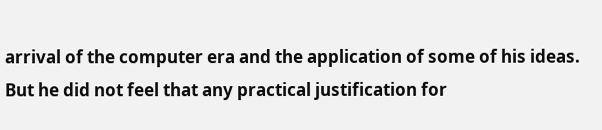arrival of the computer era and the application of some of his ideas. But he did not feel that any practical justification for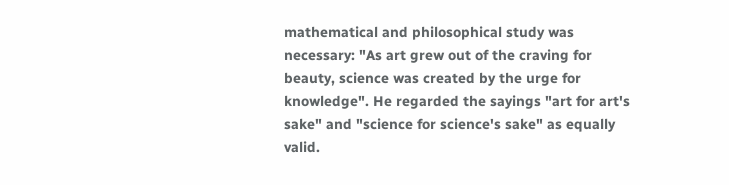mathematical and philosophical study was necessary: "As art grew out of the craving for beauty, science was created by the urge for knowledge". He regarded the sayings "art for art's sake" and "science for science's sake" as equally valid.